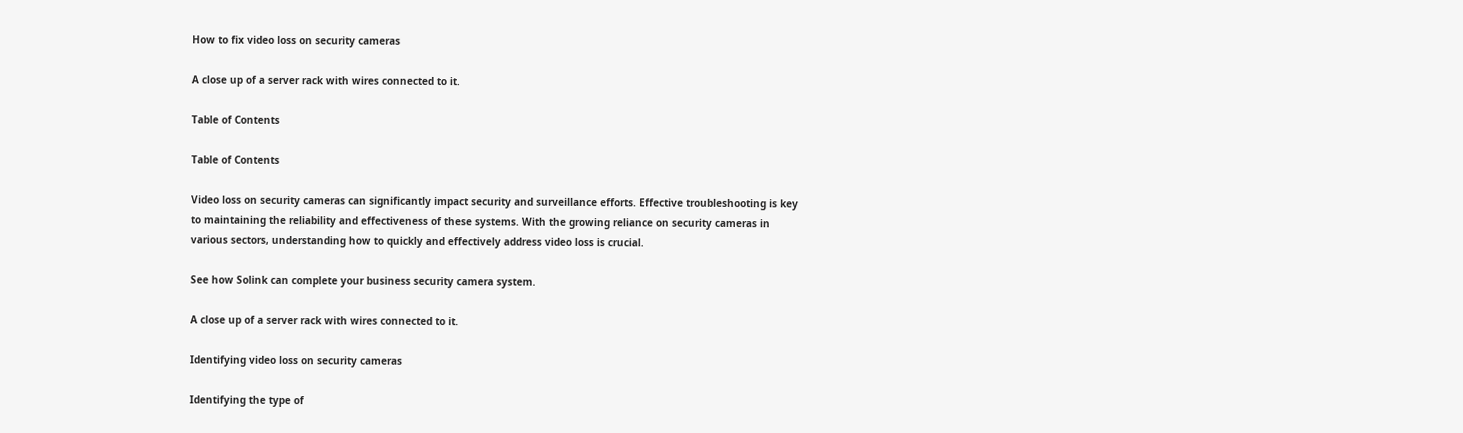How to fix video loss on security cameras

A close up of a server rack with wires connected to it.

Table of Contents

Table of Contents

Video loss on security cameras can significantly impact security and surveillance efforts. Effective troubleshooting is key to maintaining the reliability and effectiveness of these systems. With the growing reliance on security cameras in various sectors, understanding how to quickly and effectively address video loss is crucial.

See how Solink can complete your business security camera system.

A close up of a server rack with wires connected to it.

Identifying video loss on security cameras

Identifying the type of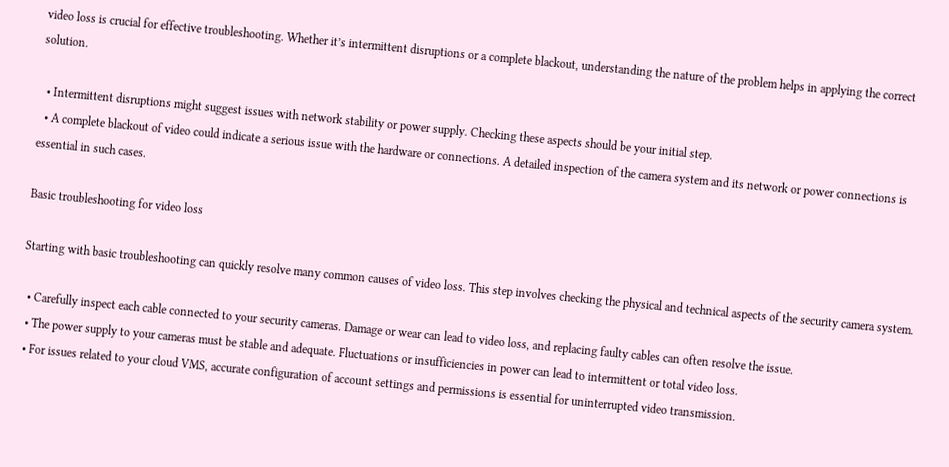video loss is crucial for effective troubleshooting. Whether it’s intermittent disruptions or a complete blackout, understanding the nature of the problem helps in applying the correct solution.

  • Intermittent disruptions might suggest issues with network stability or power supply. Checking these aspects should be your initial step.
  • A complete blackout of video could indicate a serious issue with the hardware or connections. A detailed inspection of the camera system and its network or power connections is essential in such cases.

Basic troubleshooting for video loss

Starting with basic troubleshooting can quickly resolve many common causes of video loss. This step involves checking the physical and technical aspects of the security camera system.

  • Carefully inspect each cable connected to your security cameras. Damage or wear can lead to video loss, and replacing faulty cables can often resolve the issue.
  • The power supply to your cameras must be stable and adequate. Fluctuations or insufficiencies in power can lead to intermittent or total video loss.
  • For issues related to your cloud VMS, accurate configuration of account settings and permissions is essential for uninterrupted video transmission.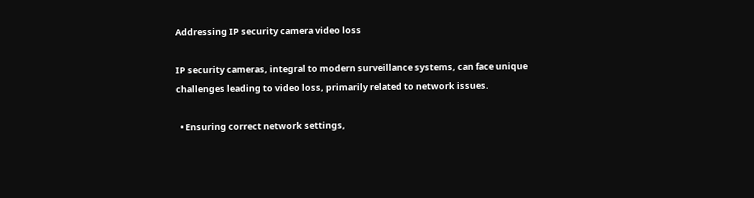Addressing IP security camera video loss

IP security cameras, integral to modern surveillance systems, can face unique challenges leading to video loss, primarily related to network issues.

  • Ensuring correct network settings,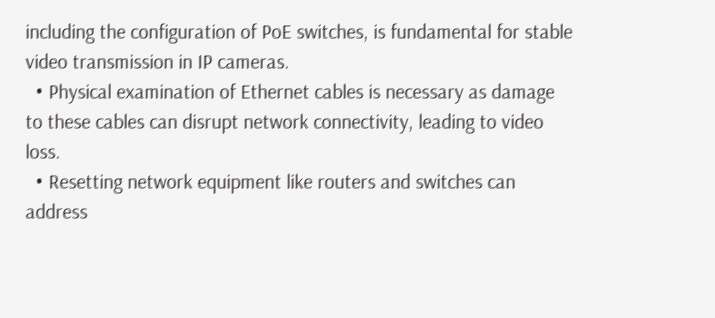including the configuration of PoE switches, is fundamental for stable video transmission in IP cameras.
  • Physical examination of Ethernet cables is necessary as damage to these cables can disrupt network connectivity, leading to video loss.
  • Resetting network equipment like routers and switches can address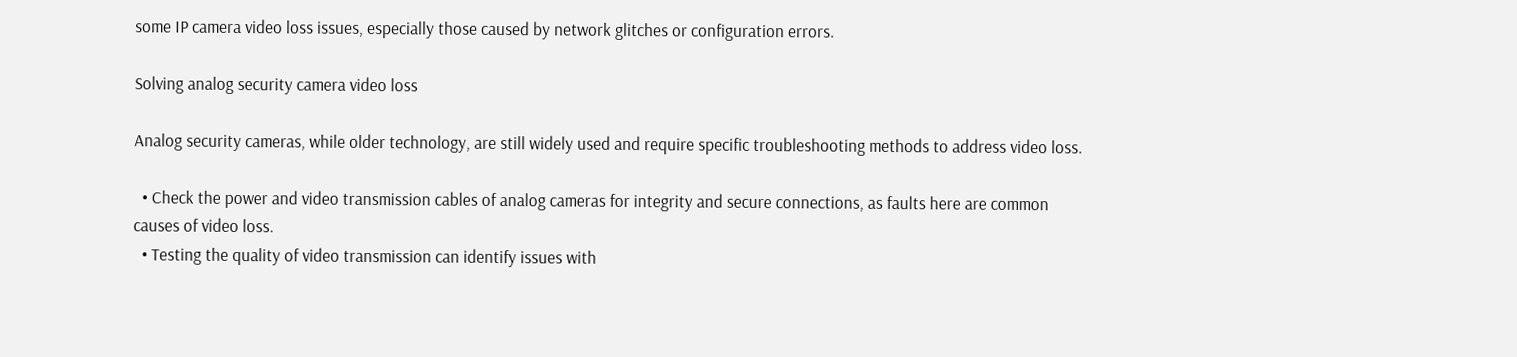some IP camera video loss issues, especially those caused by network glitches or configuration errors.

Solving analog security camera video loss

Analog security cameras, while older technology, are still widely used and require specific troubleshooting methods to address video loss.

  • Check the power and video transmission cables of analog cameras for integrity and secure connections, as faults here are common causes of video loss.
  • Testing the quality of video transmission can identify issues with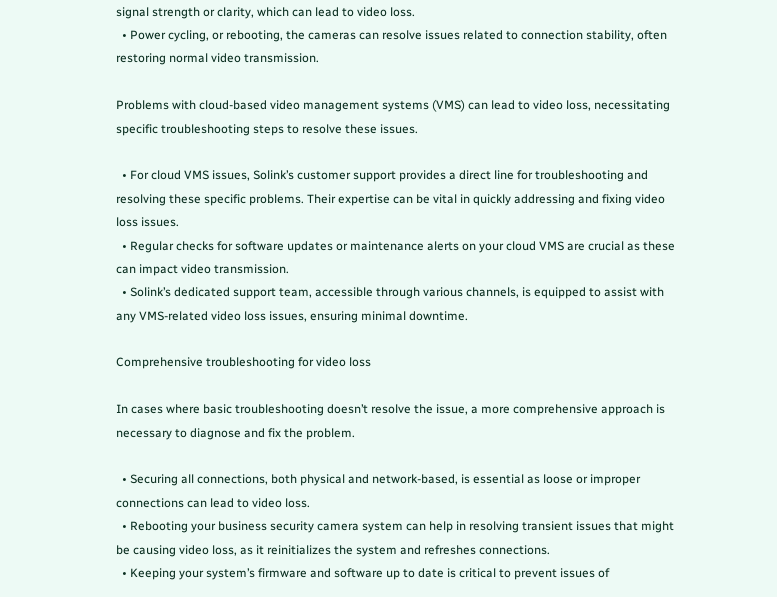signal strength or clarity, which can lead to video loss.
  • Power cycling, or rebooting, the cameras can resolve issues related to connection stability, often restoring normal video transmission.

Problems with cloud-based video management systems (VMS) can lead to video loss, necessitating specific troubleshooting steps to resolve these issues.

  • For cloud VMS issues, Solink’s customer support provides a direct line for troubleshooting and resolving these specific problems. Their expertise can be vital in quickly addressing and fixing video loss issues.
  • Regular checks for software updates or maintenance alerts on your cloud VMS are crucial as these can impact video transmission.
  • Solink’s dedicated support team, accessible through various channels, is equipped to assist with any VMS-related video loss issues, ensuring minimal downtime.

Comprehensive troubleshooting for video loss

In cases where basic troubleshooting doesn’t resolve the issue, a more comprehensive approach is necessary to diagnose and fix the problem.

  • Securing all connections, both physical and network-based, is essential as loose or improper connections can lead to video loss.
  • Rebooting your business security camera system can help in resolving transient issues that might be causing video loss, as it reinitializes the system and refreshes connections.
  • Keeping your system’s firmware and software up to date is critical to prevent issues of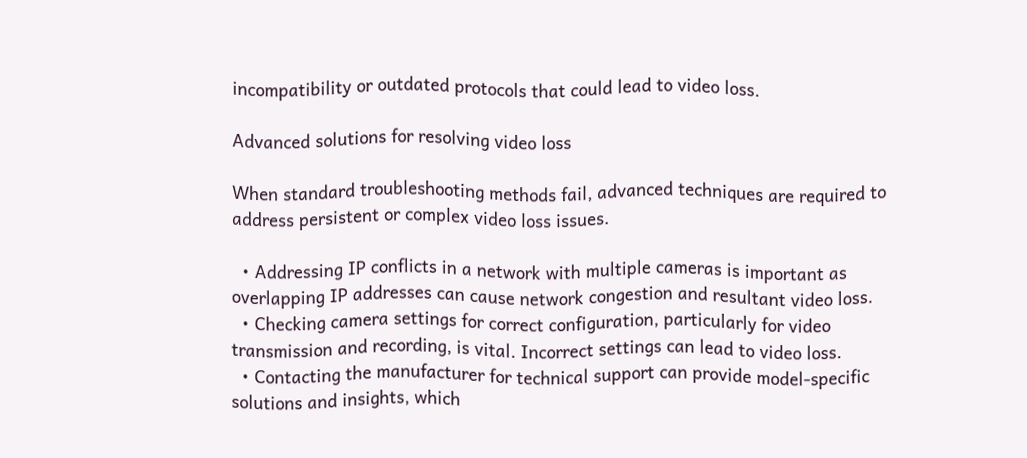incompatibility or outdated protocols that could lead to video loss.

Advanced solutions for resolving video loss

When standard troubleshooting methods fail, advanced techniques are required to address persistent or complex video loss issues.

  • Addressing IP conflicts in a network with multiple cameras is important as overlapping IP addresses can cause network congestion and resultant video loss.
  • Checking camera settings for correct configuration, particularly for video transmission and recording, is vital. Incorrect settings can lead to video loss.
  • Contacting the manufacturer for technical support can provide model-specific solutions and insights, which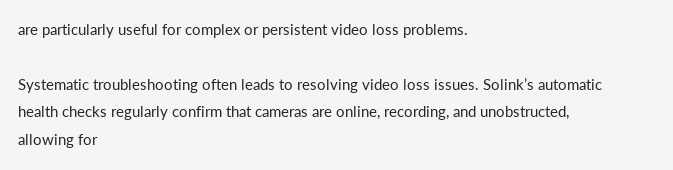are particularly useful for complex or persistent video loss problems.

Systematic troubleshooting often leads to resolving video loss issues. Solink’s automatic health checks regularly confirm that cameras are online, recording, and unobstructed, allowing for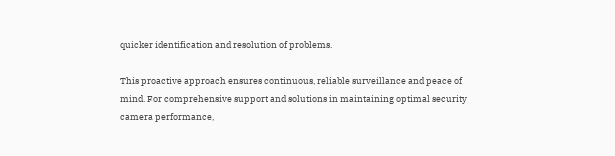quicker identification and resolution of problems.

This proactive approach ensures continuous, reliable surveillance and peace of mind. For comprehensive support and solutions in maintaining optimal security camera performance,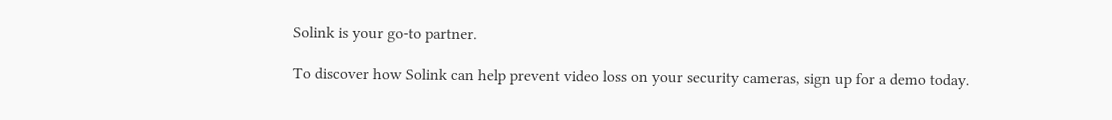Solink is your go-to partner.

To discover how Solink can help prevent video loss on your security cameras, sign up for a demo today.